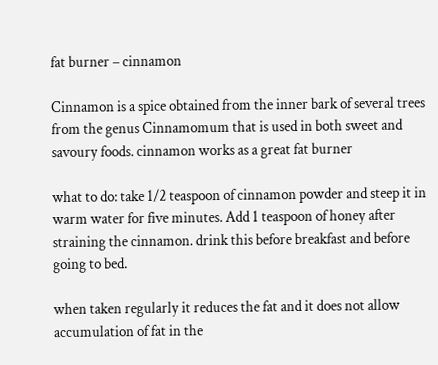fat burner – cinnamon

Cinnamon is a spice obtained from the inner bark of several trees from the genus Cinnamomum that is used in both sweet and savoury foods. cinnamon works as a great fat burner

what to do: take 1/2 teaspoon of cinnamon powder and steep it in warm water for five minutes. Add 1 teaspoon of honey after straining the cinnamon. drink this before breakfast and before going to bed.

when taken regularly it reduces the fat and it does not allow accumulation of fat in the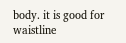body. it is good for waistline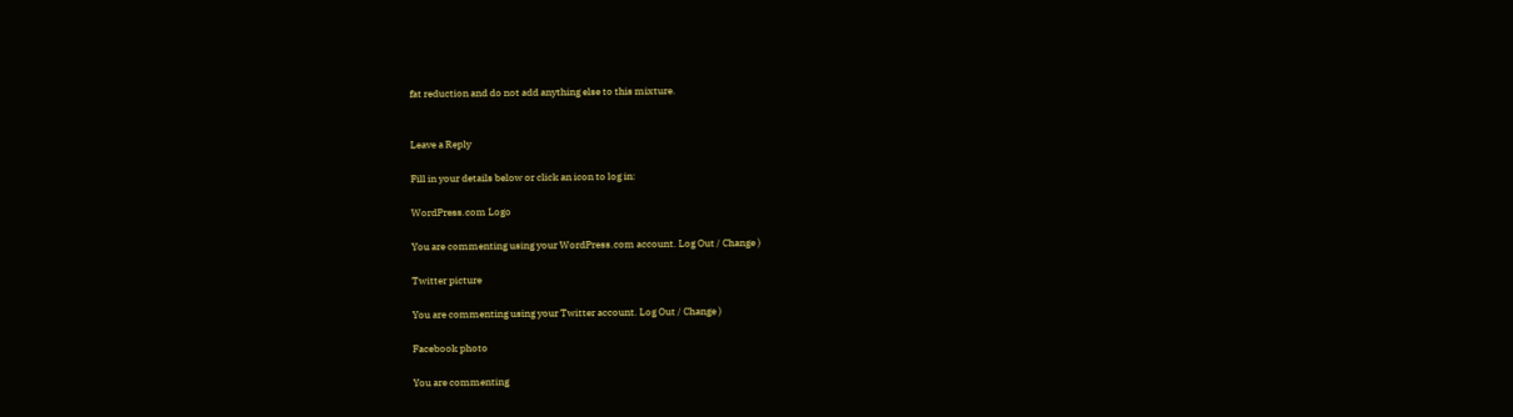fat reduction and do not add anything else to this mixture.


Leave a Reply

Fill in your details below or click an icon to log in:

WordPress.com Logo

You are commenting using your WordPress.com account. Log Out / Change )

Twitter picture

You are commenting using your Twitter account. Log Out / Change )

Facebook photo

You are commenting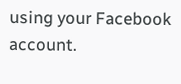using your Facebook account.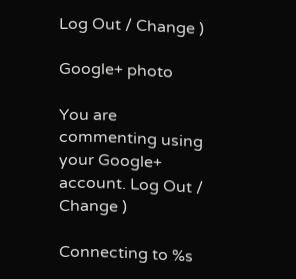Log Out / Change )

Google+ photo

You are commenting using your Google+ account. Log Out / Change )

Connecting to %s